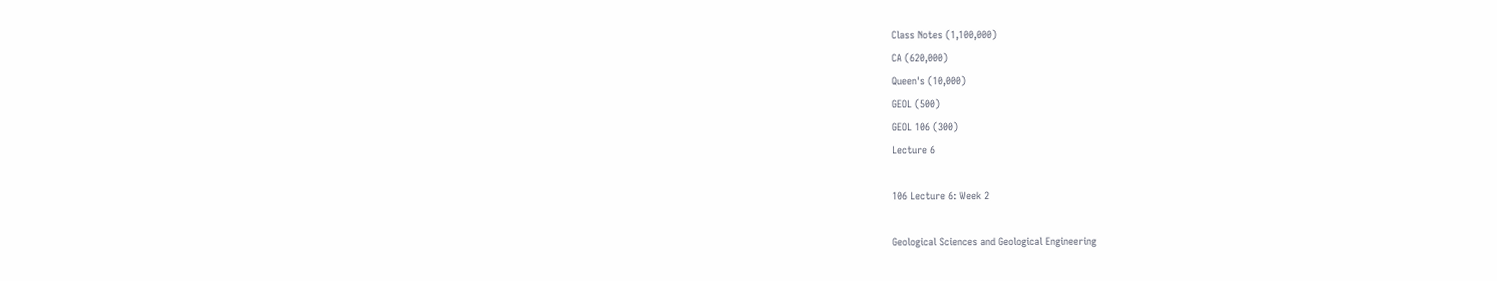Class Notes (1,100,000)
CA (620,000)
Queen's (10,000)
GEOL (500)
GEOL 106 (300)
Lecture 6

106 Lecture 6: Week 2

Geological Sciences and Geological Engineering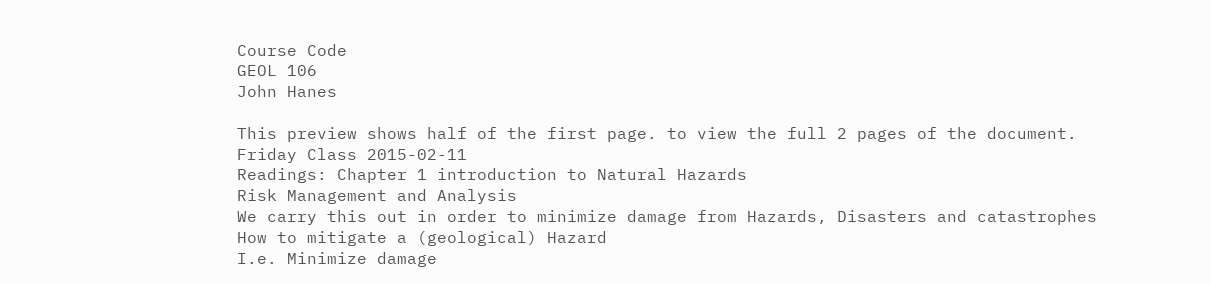Course Code
GEOL 106
John Hanes

This preview shows half of the first page. to view the full 2 pages of the document.
Friday Class 2015-02-11
Readings: Chapter 1 introduction to Natural Hazards
Risk Management and Analysis
We carry this out in order to minimize damage from Hazards, Disasters and catastrophes
How to mitigate a (geological) Hazard
I.e. Minimize damage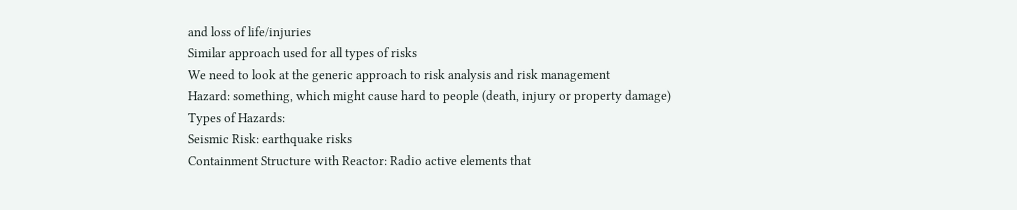and loss of life/injuries
Similar approach used for all types of risks
We need to look at the generic approach to risk analysis and risk management
Hazard: something, which might cause hard to people (death, injury or property damage)
Types of Hazards:
Seismic Risk: earthquake risks
Containment Structure with Reactor: Radio active elements that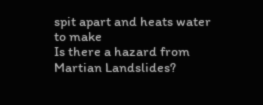spit apart and heats water to make
Is there a hazard from Martian Landslides?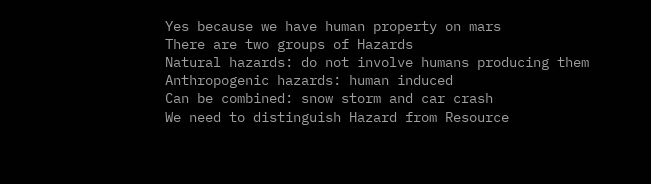Yes because we have human property on mars
There are two groups of Hazards
Natural hazards: do not involve humans producing them
Anthropogenic hazards: human induced
Can be combined: snow storm and car crash
We need to distinguish Hazard from Resource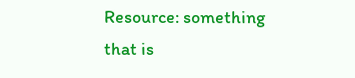Resource: something that is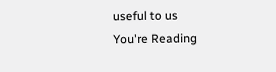useful to us
You're Reading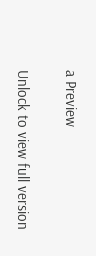a Preview

Unlock to view full version